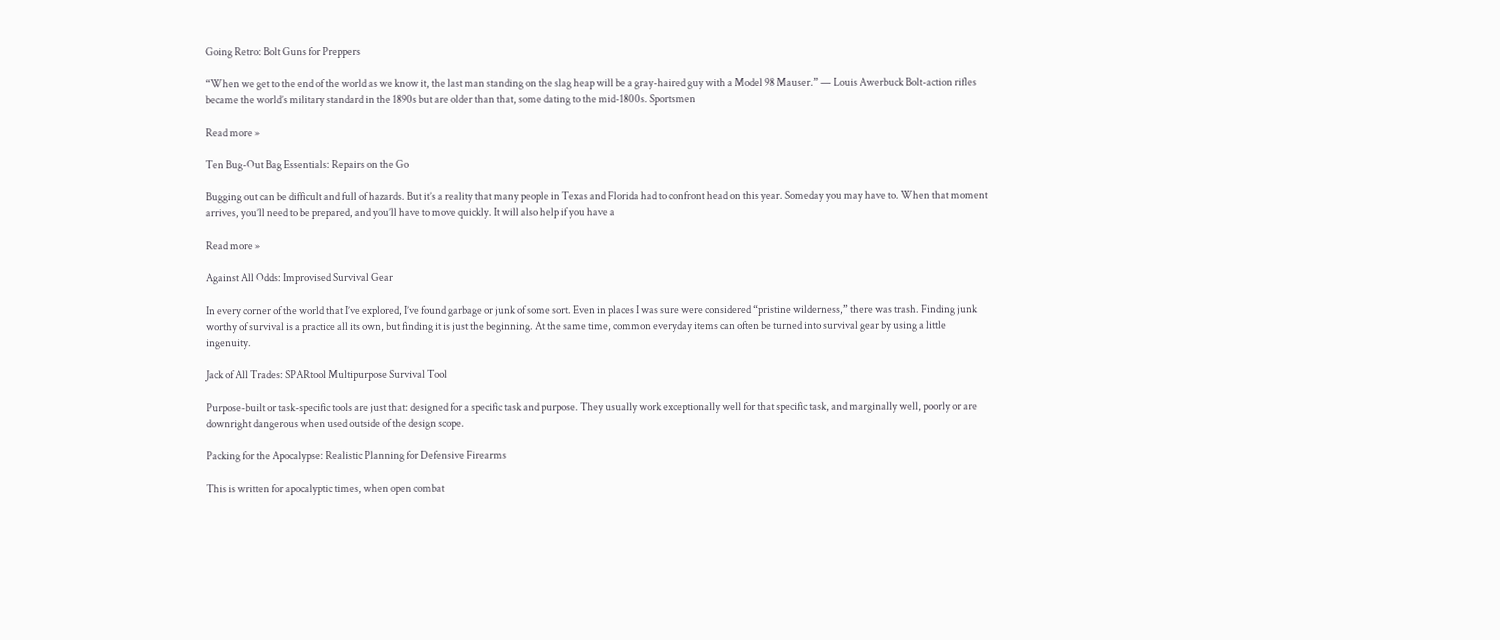Going Retro: Bolt Guns for Preppers

“When we get to the end of the world as we know it, the last man standing on the slag heap will be a gray-haired guy with a Model 98 Mauser.” — Louis Awerbuck Bolt-action rifles became the world’s military standard in the 1890s but are older than that, some dating to the mid-1800s. Sportsmen

Read more »

Ten Bug-Out Bag Essentials: Repairs on the Go

Bugging out can be difficult and full of hazards. But it’s a reality that many people in Texas and Florida had to confront head on this year. Someday you may have to. When that moment arrives, you’ll need to be prepared, and you’ll have to move quickly. It will also help if you have a

Read more »

Against All Odds: Improvised Survival Gear

In every corner of the world that I’ve explored, I’ve found garbage or junk of some sort. Even in places I was sure were considered “pristine wilderness,” there was trash. Finding junk worthy of survival is a practice all its own, but finding it is just the beginning. At the same time, common everyday items can often be turned into survival gear by using a little ingenuity.

Jack of All Trades: SPARtool Multipurpose Survival Tool

Purpose-built or task-specific tools are just that: designed for a specific task and purpose. They usually work exceptionally well for that specific task, and marginally well, poorly or are downright dangerous when used outside of the design scope.

Packing for the Apocalypse: Realistic Planning for Defensive Firearms

This is written for apocalyptic times, when open combat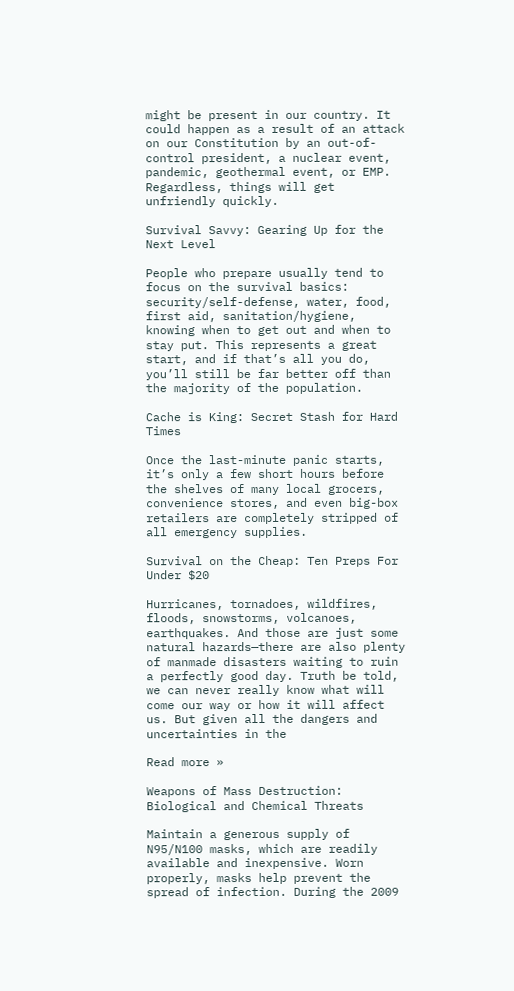might be present in our country. It could happen as a result of an attack on our Constitution by an out-of-control president, a nuclear event, pandemic, geothermal event, or EMP. Regardless, things will get unfriendly quickly.

Survival Savvy: Gearing Up for the Next Level

People who prepare usually tend to focus on the survival basics: security/self-defense, water, food, first aid, sanitation/hygiene, knowing when to get out and when to stay put. This represents a great start, and if that’s all you do, you’ll still be far better off than the majority of the population.

Cache is King: Secret Stash for Hard Times

Once the last-minute panic starts, it’s only a few short hours before the shelves of many local grocers, convenience stores, and even big-box retailers are completely stripped of all emergency supplies.

Survival on the Cheap: Ten Preps For Under $20

Hurricanes, tornadoes, wildfires, floods, snowstorms, volcanoes, earthquakes. And those are just some natural hazards—there are also plenty of manmade disasters waiting to ruin a perfectly good day. Truth be told, we can never really know what will come our way or how it will affect us. But given all the dangers and uncertainties in the

Read more »

Weapons of Mass Destruction: Biological and Chemical Threats

Maintain a generous supply of N95/N100 masks, which are readily available and inexpensive. Worn properly, masks help prevent the spread of infection. During the 2009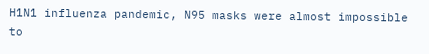H1N1 influenza pandemic, N95 masks were almost impossible to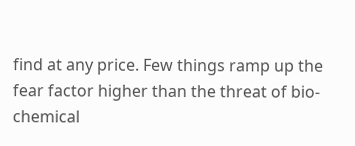find at any price. Few things ramp up the fear factor higher than the threat of bio-chemical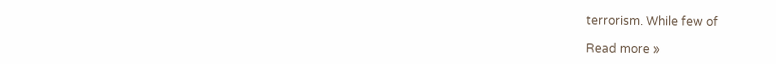terrorism. While few of

Read more »